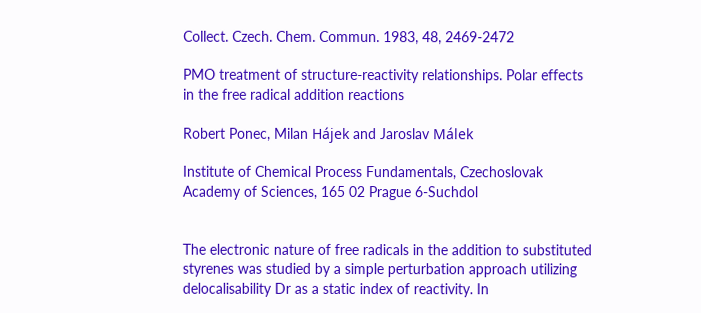Collect. Czech. Chem. Commun. 1983, 48, 2469-2472

PMO treatment of structure-reactivity relationships. Polar effects in the free radical addition reactions

Robert Ponec, Milan Hájek and Jaroslav Málek

Institute of Chemical Process Fundamentals, Czechoslovak Academy of Sciences, 165 02 Prague 6-Suchdol


The electronic nature of free radicals in the addition to substituted styrenes was studied by a simple perturbation approach utilizing delocalisability Dr as a static index of reactivity. In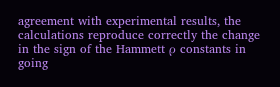agreement with experimental results, the calculations reproduce correctly the change in the sign of the Hammett ρ constants in going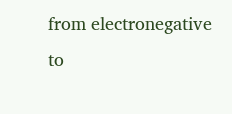from electronegative to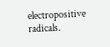electropositive radicals.